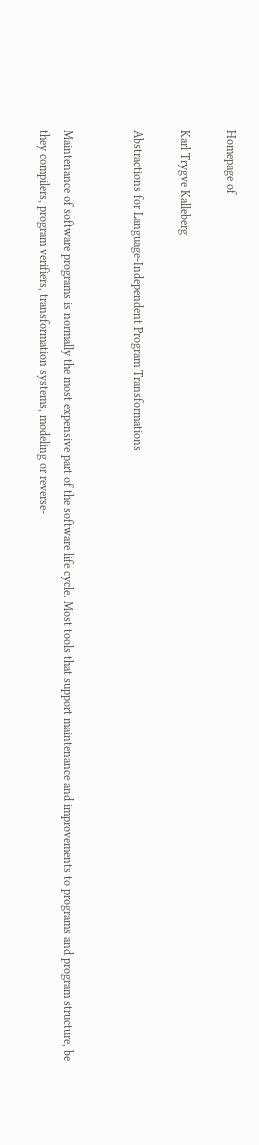Homepage of

Karl Trygve Kalleberg

Abstractions for Language-Independent Program Transformations


Maintenance of software programs is normally the most expensive part of the software life cycle. Most tools that support maintenance and improvements to programs and program structure, be they compilers, program verifiers, transformation systems, modeling or reverse-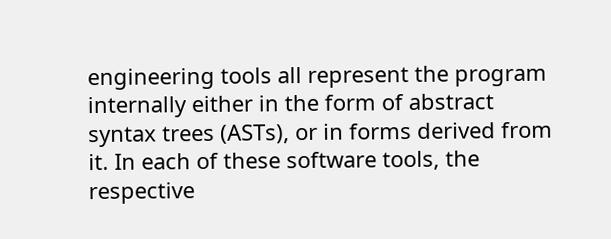engineering tools all represent the program internally either in the form of abstract syntax trees (ASTs), or in forms derived from it. In each of these software tools, the respective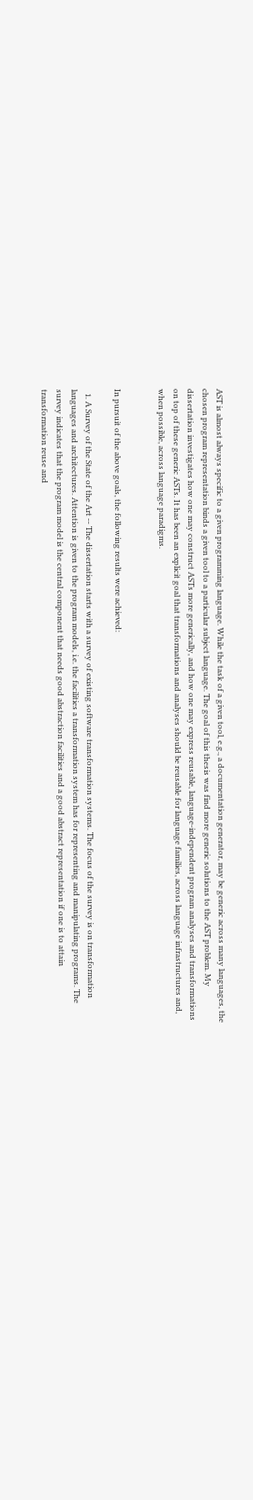AST is almost always specific to a given programming language. While the task of a given tool, e.g., a documentation generator, may be generic across many languages, the chosen program representation binds a given tool to a particular subject language. The goal of this thesis was find more generic solutions to the AST problem. My dissertation investigates how one may construct ASTs more generically, and how one may express reusable, language-independent program analyses and transformations on top of these generic ASTs. It has been an explicit goal that transformations and analyses should be reusable for language families, across language infrastructures and, when possible, across language paradigms.


In pursuit of the above goals, the following results were achieved:

  1. A Survey of the State of the Art -- The dissertation starts with a survey of existing software transformation systems. The focus of the survey is on transformation languages and architectures. Attention is given to the program models, i.e. the facilities a transformation system has for representing and manipulating programs. The survey indicates that the program model is the central component that needs good abstraction facilities and a good abstract representation if one is to attain transformation reuse and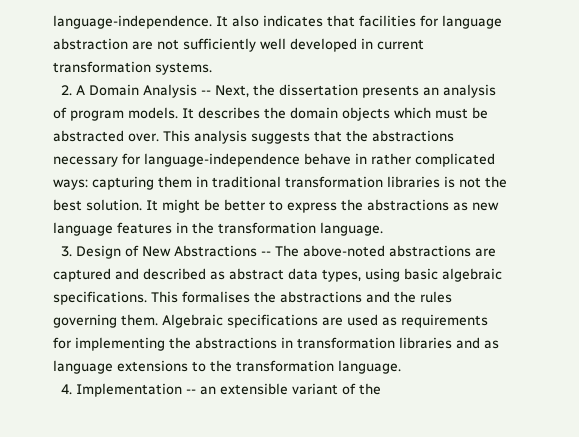language-independence. It also indicates that facilities for language abstraction are not sufficiently well developed in current transformation systems.
  2. A Domain Analysis -- Next, the dissertation presents an analysis of program models. It describes the domain objects which must be abstracted over. This analysis suggests that the abstractions necessary for language-independence behave in rather complicated ways: capturing them in traditional transformation libraries is not the best solution. It might be better to express the abstractions as new language features in the transformation language.
  3. Design of New Abstractions -- The above-noted abstractions are captured and described as abstract data types, using basic algebraic specifications. This formalises the abstractions and the rules governing them. Algebraic specifications are used as requirements for implementing the abstractions in transformation libraries and as language extensions to the transformation language.
  4. Implementation -- an extensible variant of the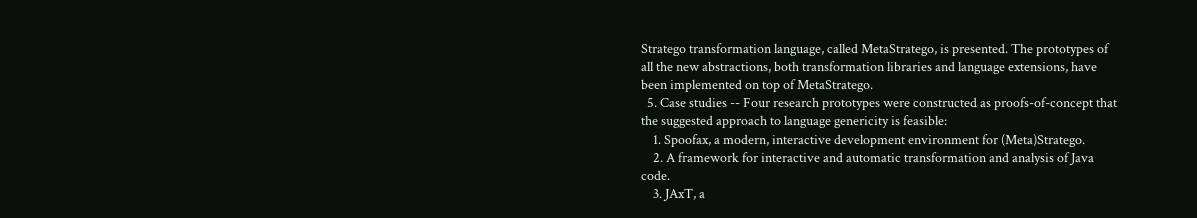Stratego transformation language, called MetaStratego, is presented. The prototypes of all the new abstractions, both transformation libraries and language extensions, have been implemented on top of MetaStratego.
  5. Case studies -- Four research prototypes were constructed as proofs-of-concept that the suggested approach to language genericity is feasible:
    1. Spoofax, a modern, interactive development environment for (Meta)Stratego.
    2. A framework for interactive and automatic transformation and analysis of Java code.
    3. JAxT, a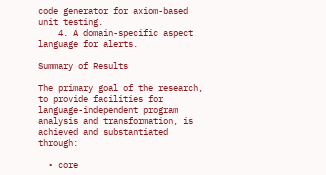code generator for axiom-based unit testing.
    4. A domain-specific aspect language for alerts.

Summary of Results

The primary goal of the research, to provide facilities for language-independent program analysis and transformation, is achieved and substantiated through:

  • core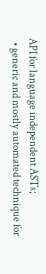API for language independent ASTs;
  • generic and mostly automated technique for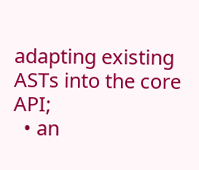adapting existing ASTs into the core API;
  • an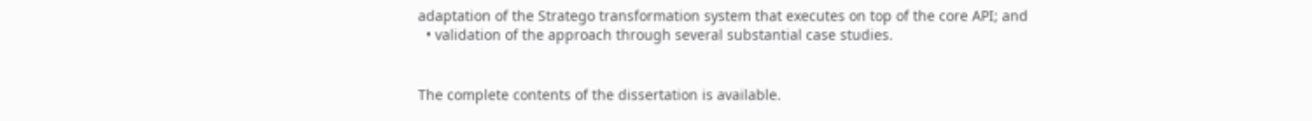adaptation of the Stratego transformation system that executes on top of the core API; and
  • validation of the approach through several substantial case studies.


The complete contents of the dissertation is available.